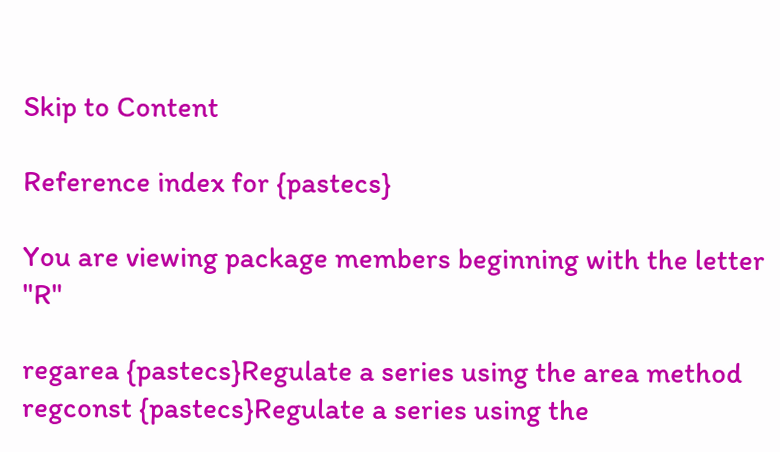Skip to Content

Reference index for {pastecs}

You are viewing package members beginning with the letter "R"

regarea {pastecs}Regulate a series using the area method
regconst {pastecs}Regulate a series using the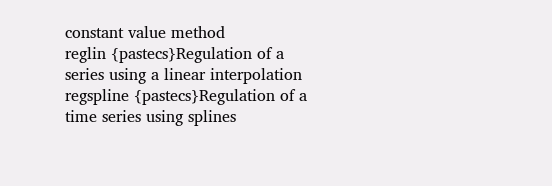constant value method
reglin {pastecs}Regulation of a series using a linear interpolation
regspline {pastecs}Regulation of a time series using splines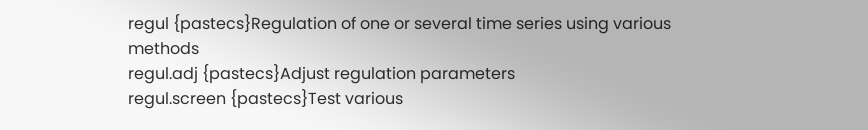regul {pastecs}Regulation of one or several time series using various methods
regul.adj {pastecs}Adjust regulation parameters
regul.screen {pastecs}Test various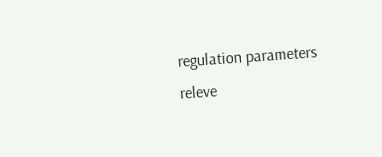regulation parameters
releve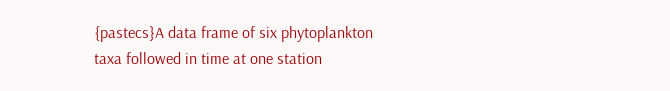{pastecs}A data frame of six phytoplankton taxa followed in time at one station